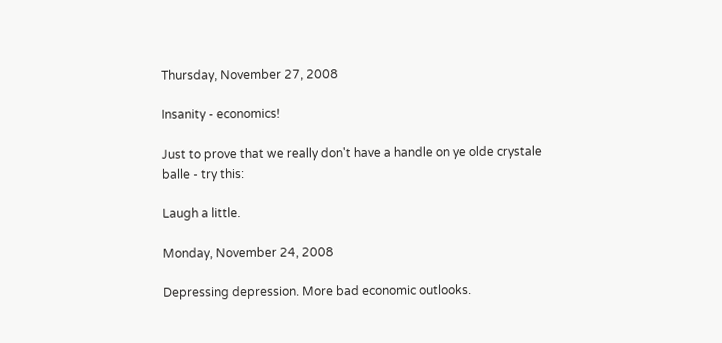Thursday, November 27, 2008

Insanity - economics!

Just to prove that we really don't have a handle on ye olde crystale balle - try this:

Laugh a little.

Monday, November 24, 2008

Depressing depression. More bad economic outlooks.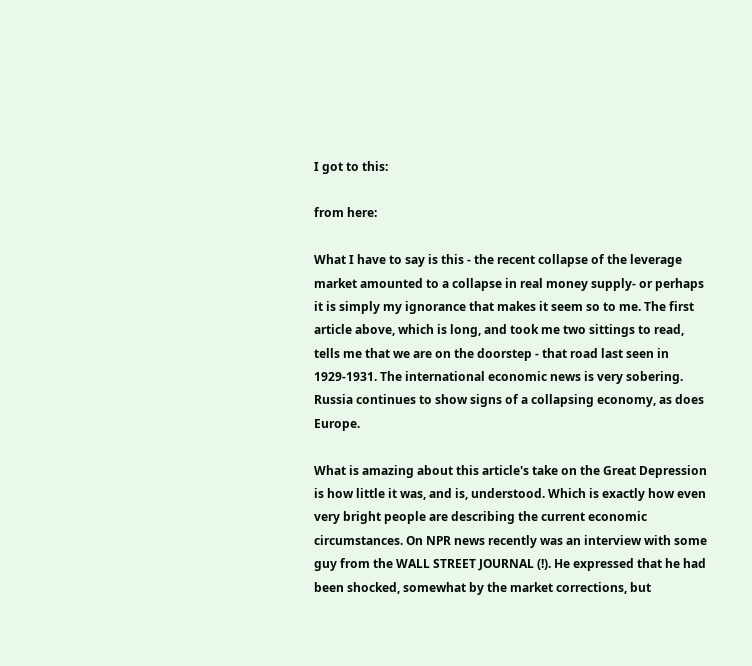I got to this:

from here:

What I have to say is this - the recent collapse of the leverage market amounted to a collapse in real money supply- or perhaps it is simply my ignorance that makes it seem so to me. The first article above, which is long, and took me two sittings to read, tells me that we are on the doorstep - that road last seen in 1929-1931. The international economic news is very sobering. Russia continues to show signs of a collapsing economy, as does Europe.

What is amazing about this article's take on the Great Depression is how little it was, and is, understood. Which is exactly how even very bright people are describing the current economic circumstances. On NPR news recently was an interview with some guy from the WALL STREET JOURNAL (!). He expressed that he had been shocked, somewhat by the market corrections, but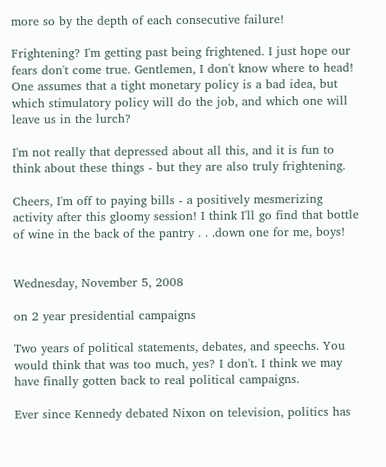more so by the depth of each consecutive failure!

Frightening? I'm getting past being frightened. I just hope our fears don't come true. Gentlemen, I don't know where to head! One assumes that a tight monetary policy is a bad idea, but which stimulatory policy will do the job, and which one will leave us in the lurch?

I'm not really that depressed about all this, and it is fun to think about these things - but they are also truly frightening.

Cheers, I'm off to paying bills - a positively mesmerizing activity after this gloomy session! I think I'll go find that bottle of wine in the back of the pantry . . .down one for me, boys!


Wednesday, November 5, 2008

on 2 year presidential campaigns

Two years of political statements, debates, and speechs. You would think that was too much, yes? I don't. I think we may have finally gotten back to real political campaigns.

Ever since Kennedy debated Nixon on television, politics has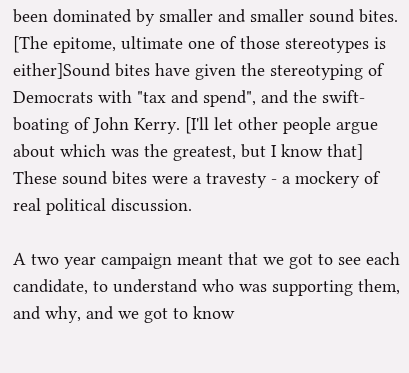been dominated by smaller and smaller sound bites. [The epitome, ultimate one of those stereotypes is either]Sound bites have given the stereotyping of Democrats with "tax and spend", and the swift-boating of John Kerry. [I'll let other people argue about which was the greatest, but I know that] These sound bites were a travesty - a mockery of real political discussion.

A two year campaign meant that we got to see each candidate, to understand who was supporting them, and why, and we got to know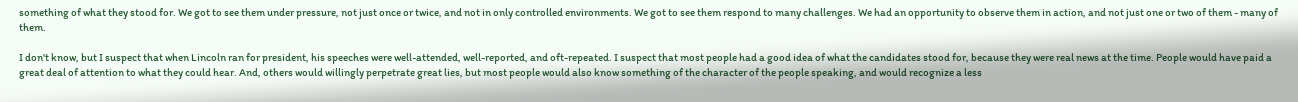something of what they stood for. We got to see them under pressure, not just once or twice, and not in only controlled environments. We got to see them respond to many challenges. We had an opportunity to observe them in action, and not just one or two of them - many of them.

I don't know, but I suspect that when Lincoln ran for president, his speeches were well-attended, well-reported, and oft-repeated. I suspect that most people had a good idea of what the candidates stood for, because they were real news at the time. People would have paid a great deal of attention to what they could hear. And, others would willingly perpetrate great lies, but most people would also know something of the character of the people speaking, and would recognize a less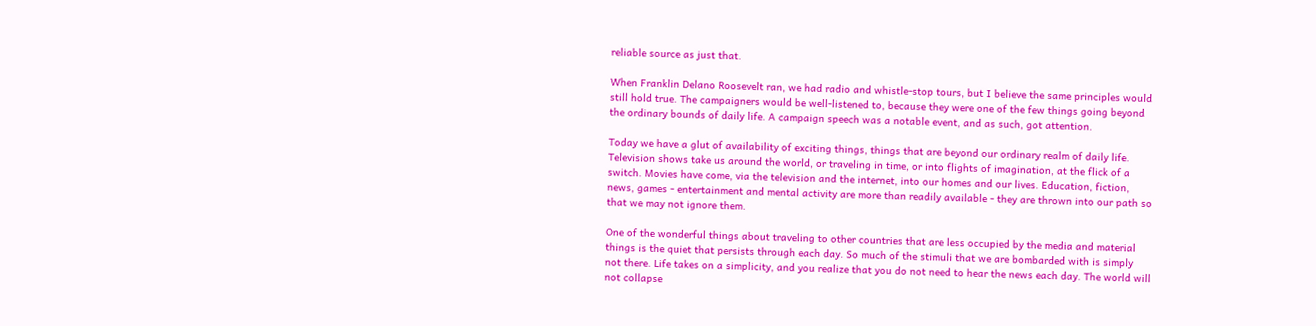reliable source as just that.

When Franklin Delano Roosevelt ran, we had radio and whistle-stop tours, but I believe the same principles would still hold true. The campaigners would be well-listened to, because they were one of the few things going beyond the ordinary bounds of daily life. A campaign speech was a notable event, and as such, got attention.

Today we have a glut of availability of exciting things, things that are beyond our ordinary realm of daily life. Television shows take us around the world, or traveling in time, or into flights of imagination, at the flick of a switch. Movies have come, via the television and the internet, into our homes and our lives. Education, fiction, news, games - entertainment and mental activity are more than readily available - they are thrown into our path so that we may not ignore them.

One of the wonderful things about traveling to other countries that are less occupied by the media and material things is the quiet that persists through each day. So much of the stimuli that we are bombarded with is simply not there. Life takes on a simplicity, and you realize that you do not need to hear the news each day. The world will not collapse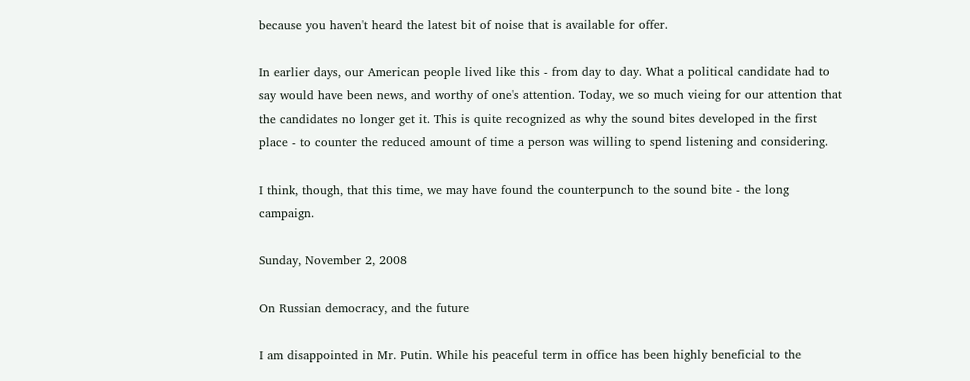because you haven't heard the latest bit of noise that is available for offer.

In earlier days, our American people lived like this - from day to day. What a political candidate had to say would have been news, and worthy of one's attention. Today, we so much vieing for our attention that the candidates no longer get it. This is quite recognized as why the sound bites developed in the first place - to counter the reduced amount of time a person was willing to spend listening and considering.

I think, though, that this time, we may have found the counterpunch to the sound bite - the long campaign.

Sunday, November 2, 2008

On Russian democracy, and the future

I am disappointed in Mr. Putin. While his peaceful term in office has been highly beneficial to the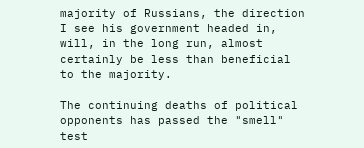majority of Russians, the direction I see his government headed in, will, in the long run, almost certainly be less than beneficial to the majority.

The continuing deaths of political opponents has passed the "smell" test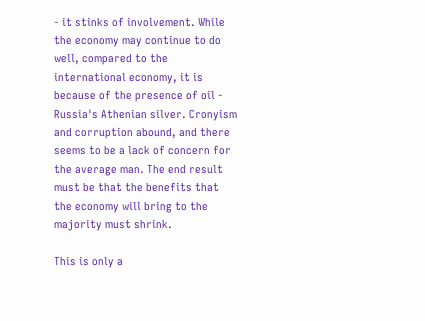- it stinks of involvement. While the economy may continue to do well, compared to the international economy, it is because of the presence of oil - Russia's Athenian silver. Cronyism and corruption abound, and there seems to be a lack of concern for the average man. The end result must be that the benefits that the economy will bring to the majority must shrink.

This is only a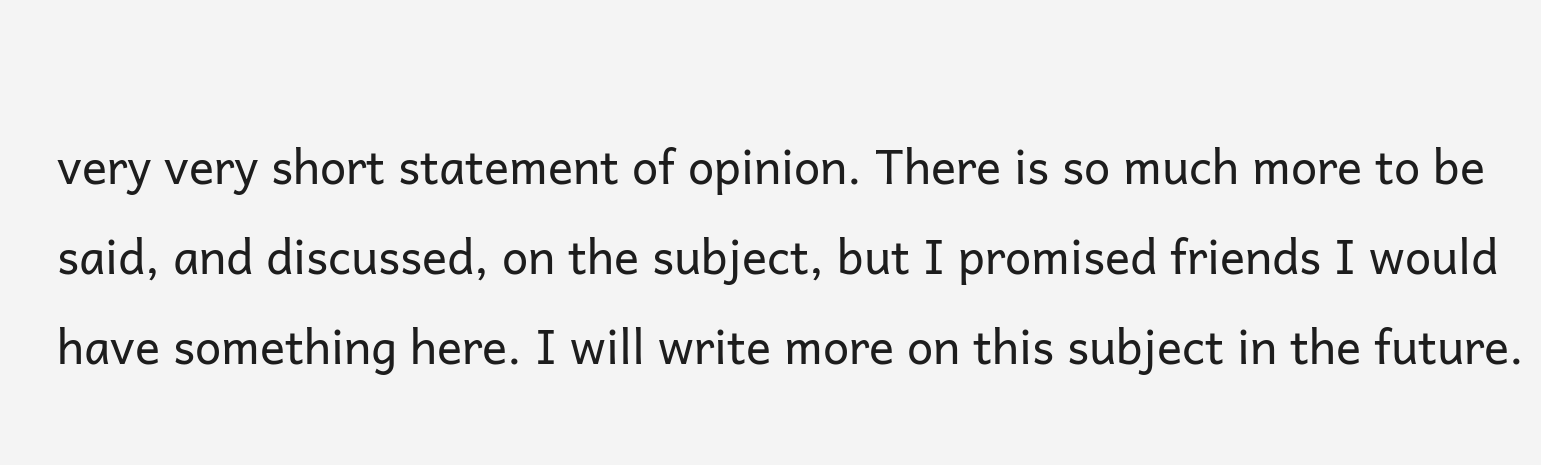very very short statement of opinion. There is so much more to be said, and discussed, on the subject, but I promised friends I would have something here. I will write more on this subject in the future.